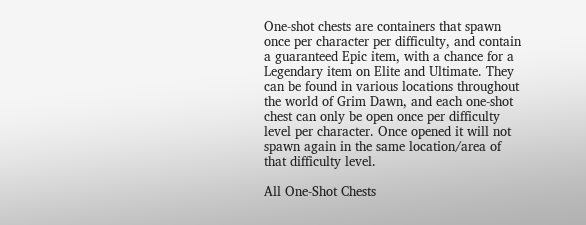One-shot chests are containers that spawn once per character per difficulty, and contain a guaranteed Epic item, with a chance for a Legendary item on Elite and Ultimate. They can be found in various locations throughout the world of Grim Dawn, and each one-shot chest can only be open once per difficulty level per character. Once opened it will not spawn again in the same location/area of that difficulty level.

All One-Shot Chests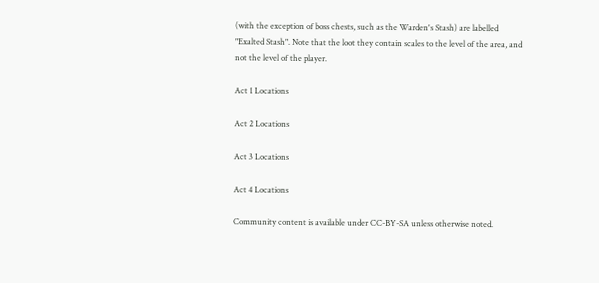(with the exception of boss chests, such as the Warden's Stash) are labelled "Exalted Stash". Note that the loot they contain scales to the level of the area, and not the level of the player.

Act 1 Locations

Act 2 Locations

Act 3 Locations

Act 4 Locations

Community content is available under CC-BY-SA unless otherwise noted.